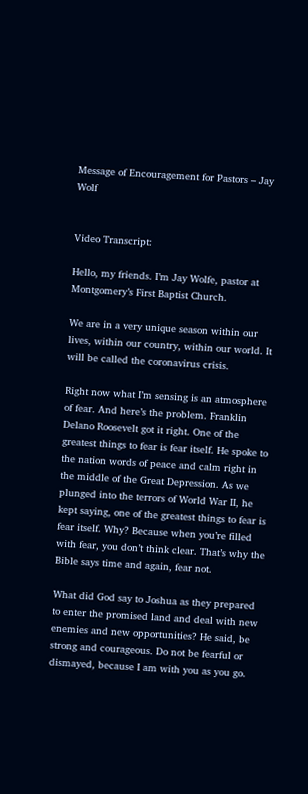Message of Encouragement for Pastors – Jay Wolf


Video Transcript:

Hello, my friends. I’m Jay Wolfe, pastor at Montgomery’s First Baptist Church.

We are in a very unique season within our lives, within our country, within our world. It will be called the coronavirus crisis.

Right now what I’m sensing is an atmosphere of fear. And here’s the problem. Franklin Delano Roosevelt got it right. One of the greatest things to fear is fear itself. He spoke to the nation words of peace and calm right in the middle of the Great Depression. As we plunged into the terrors of World War II, he kept saying, one of the greatest things to fear is fear itself. Why? Because when you’re filled with fear, you don’t think clear. That’s why the Bible says time and again, fear not.

What did God say to Joshua as they prepared to enter the promised land and deal with new enemies and new opportunities? He said, be strong and courageous. Do not be fearful or dismayed, because I am with you as you go.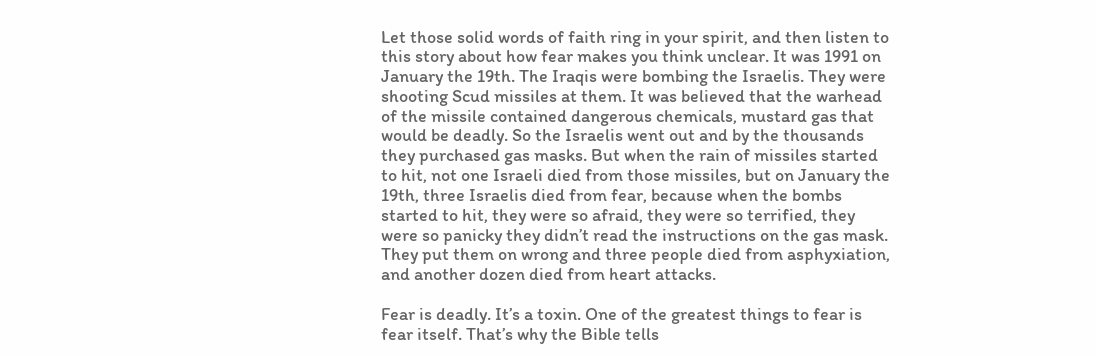Let those solid words of faith ring in your spirit, and then listen to this story about how fear makes you think unclear. It was 1991 on January the 19th. The Iraqis were bombing the Israelis. They were shooting Scud missiles at them. It was believed that the warhead of the missile contained dangerous chemicals, mustard gas that would be deadly. So the Israelis went out and by the thousands they purchased gas masks. But when the rain of missiles started to hit, not one Israeli died from those missiles, but on January the 19th, three Israelis died from fear, because when the bombs started to hit, they were so afraid, they were so terrified, they were so panicky they didn’t read the instructions on the gas mask. They put them on wrong and three people died from asphyxiation, and another dozen died from heart attacks.

Fear is deadly. It’s a toxin. One of the greatest things to fear is fear itself. That’s why the Bible tells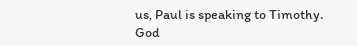us, Paul is speaking to Timothy. God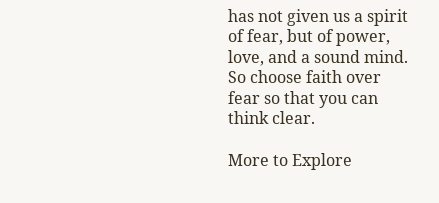has not given us a spirit of fear, but of power, love, and a sound mind. So choose faith over fear so that you can think clear.

More to Explore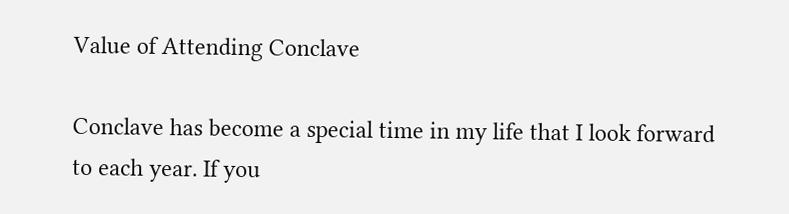Value of Attending Conclave

Conclave has become a special time in my life that I look forward to each year. If you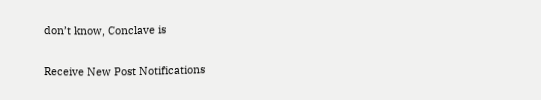don’t know, Conclave is

Receive New Post Notifications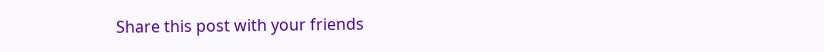Share this post with your friends